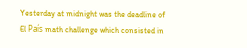Yesterday at midnight was the deadline of El País math challenge which consisted in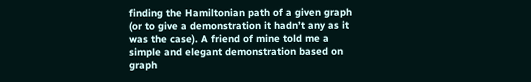finding the Hamiltonian path of a given graph (or to give a demonstration it hadn’t any as it was the case). A friend of mine told me a simple and elegant demonstration based on graph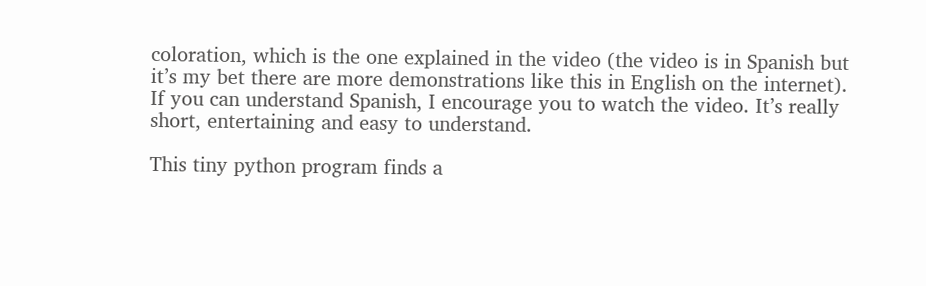coloration, which is the one explained in the video (the video is in Spanish but it’s my bet there are more demonstrations like this in English on the internet). If you can understand Spanish, I encourage you to watch the video. It’s really short, entertaining and easy to understand.

This tiny python program finds a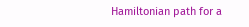Hamiltonian path for a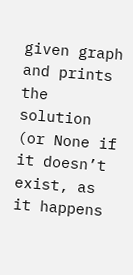given graph and prints the solution (or None if it doesn’t exist, as it happens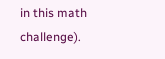in this math challenge).